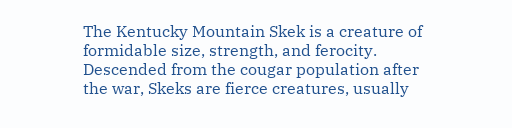The Kentucky Mountain Skek is a creature of formidable size, strength, and ferocity. Descended from the cougar population after the war, Skeks are fierce creatures, usually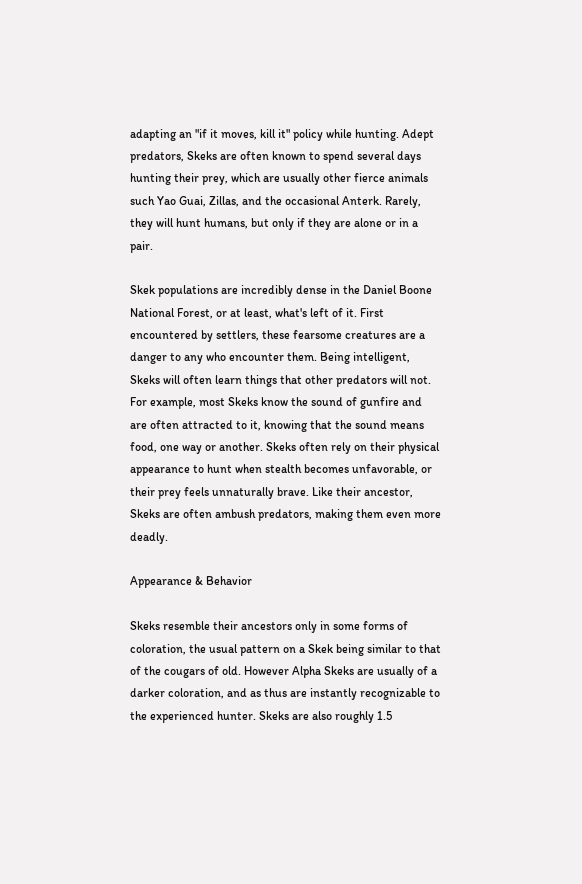adapting an "if it moves, kill it" policy while hunting. Adept predators, Skeks are often known to spend several days hunting their prey, which are usually other fierce animals such Yao Guai, Zillas, and the occasional Anterk. Rarely, they will hunt humans, but only if they are alone or in a pair.

Skek populations are incredibly dense in the Daniel Boone National Forest, or at least, what's left of it. First encountered by settlers, these fearsome creatures are a danger to any who encounter them. Being intelligent, Skeks will often learn things that other predators will not. For example, most Skeks know the sound of gunfire and are often attracted to it, knowing that the sound means food, one way or another. Skeks often rely on their physical appearance to hunt when stealth becomes unfavorable, or their prey feels unnaturally brave. Like their ancestor, Skeks are often ambush predators, making them even more deadly.

Appearance & Behavior

Skeks resemble their ancestors only in some forms of coloration, the usual pattern on a Skek being similar to that of the cougars of old. However Alpha Skeks are usually of a darker coloration, and as thus are instantly recognizable to the experienced hunter. Skeks are also roughly 1.5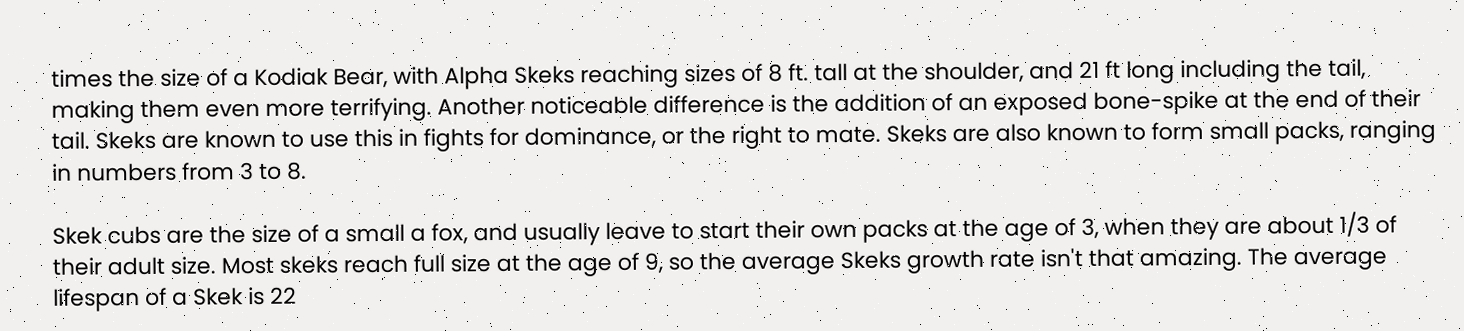times the size of a Kodiak Bear, with Alpha Skeks reaching sizes of 8 ft. tall at the shoulder, and 21 ft long including the tail, making them even more terrifying. Another noticeable difference is the addition of an exposed bone-spike at the end of their tail. Skeks are known to use this in fights for dominance, or the right to mate. Skeks are also known to form small packs, ranging in numbers from 3 to 8.

Skek cubs are the size of a small a fox, and usually leave to start their own packs at the age of 3, when they are about 1/3 of their adult size. Most skeks reach full size at the age of 9, so the average Skeks growth rate isn't that amazing. The average lifespan of a Skek is 22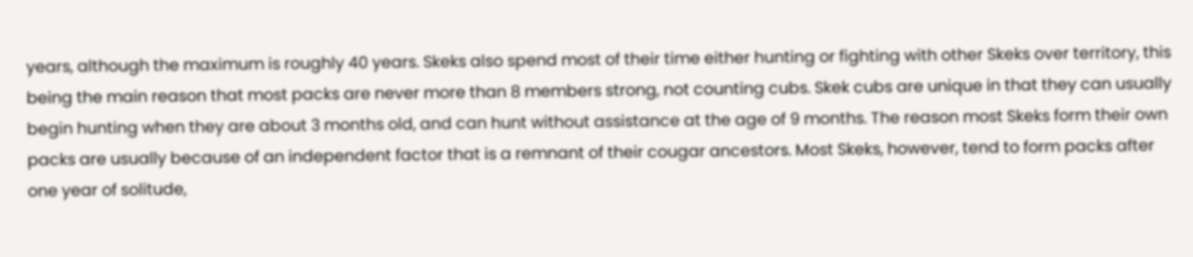years, although the maximum is roughly 40 years. Skeks also spend most of their time either hunting or fighting with other Skeks over territory, this being the main reason that most packs are never more than 8 members strong, not counting cubs. Skek cubs are unique in that they can usually begin hunting when they are about 3 months old, and can hunt without assistance at the age of 9 months. The reason most Skeks form their own packs are usually because of an independent factor that is a remnant of their cougar ancestors. Most Skeks, however, tend to form packs after one year of solitude,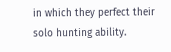in which they perfect their solo hunting ability.